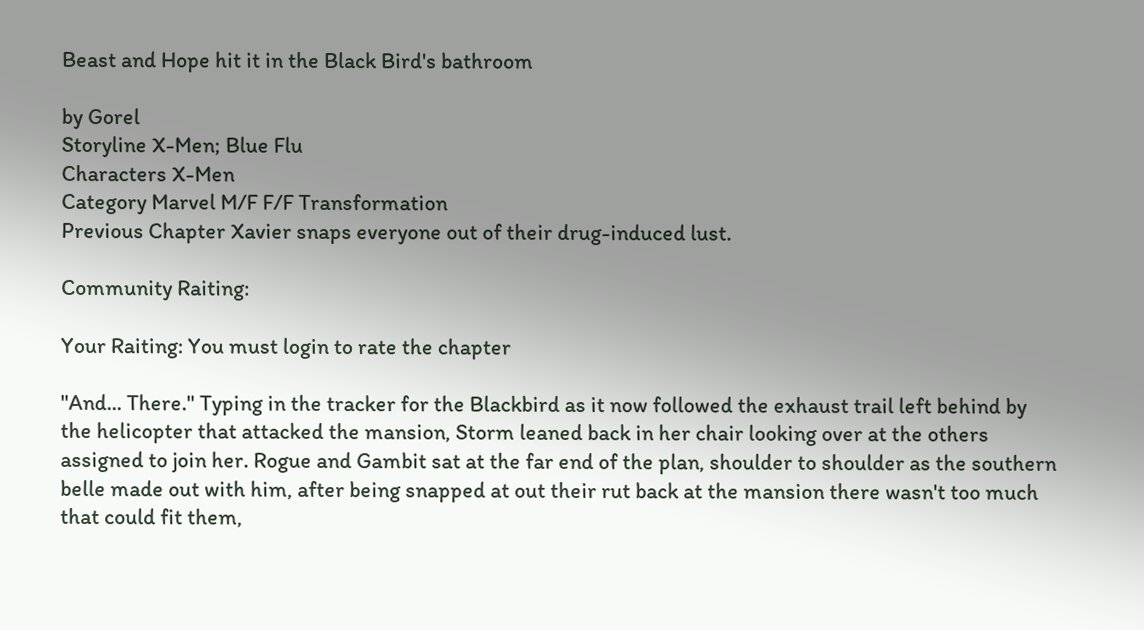Beast and Hope hit it in the Black Bird's bathroom

by Gorel
Storyline X-Men; Blue Flu
Characters X-Men
Category Marvel M/F F/F Transformation
Previous Chapter Xavier snaps everyone out of their drug-induced lust.

Community Raiting:

Your Raiting: You must login to rate the chapter

"And... There." Typing in the tracker for the Blackbird as it now followed the exhaust trail left behind by the helicopter that attacked the mansion, Storm leaned back in her chair looking over at the others assigned to join her. Rogue and Gambit sat at the far end of the plan, shoulder to shoulder as the southern belle made out with him, after being snapped at out their rut back at the mansion there wasn't too much that could fit them,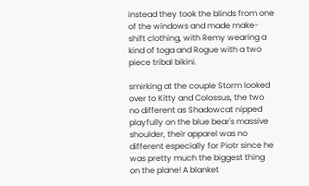instead they took the blinds from one of the windows and made make-shift clothing, with Remy wearing a kind of toga and Rogue with a two piece tribal bikini.

smirking at the couple Storm looked over to Kitty and Colossus, the two no different as Shadowcat nipped playfully on the blue bear's massive shoulder, their apparel was no different especially for Piotr since he was pretty much the biggest thing on the plane! A blanket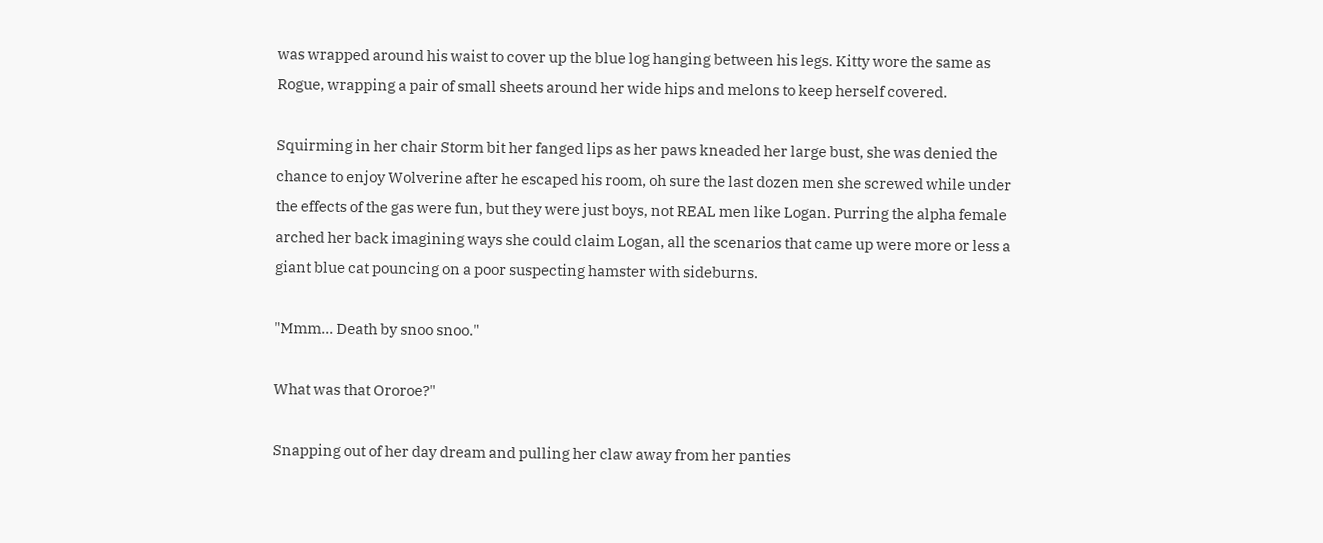was wrapped around his waist to cover up the blue log hanging between his legs. Kitty wore the same as Rogue, wrapping a pair of small sheets around her wide hips and melons to keep herself covered.

Squirming in her chair Storm bit her fanged lips as her paws kneaded her large bust, she was denied the chance to enjoy Wolverine after he escaped his room, oh sure the last dozen men she screwed while under the effects of the gas were fun, but they were just boys, not REAL men like Logan. Purring the alpha female arched her back imagining ways she could claim Logan, all the scenarios that came up were more or less a giant blue cat pouncing on a poor suspecting hamster with sideburns.

"Mmm... Death by snoo snoo."

What was that Ororoe?"

Snapping out of her day dream and pulling her claw away from her panties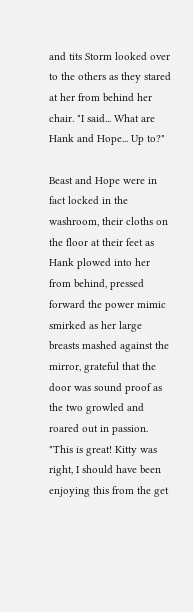and tits Storm looked over to the others as they stared at her from behind her chair. "I said... What are Hank and Hope... Up to?"

Beast and Hope were in fact locked in the washroom, their cloths on the floor at their feet as Hank plowed into her from behind, pressed forward the power mimic smirked as her large breasts mashed against the mirror, grateful that the door was sound proof as the two growled and roared out in passion. "This is great! Kitty was right, I should have been enjoying this from the get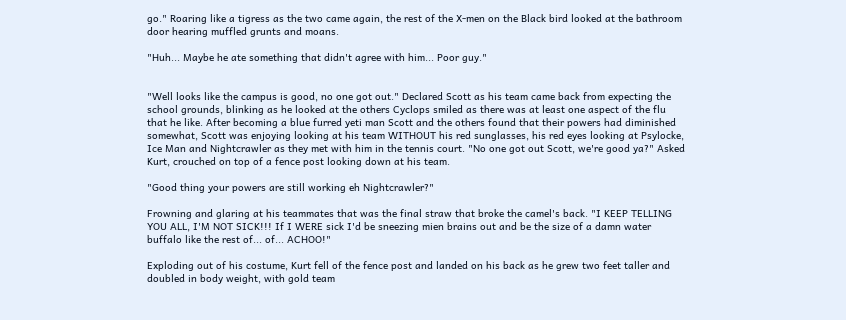go." Roaring like a tigress as the two came again, the rest of the X-men on the Black bird looked at the bathroom door hearing muffled grunts and moans.

"Huh... Maybe he ate something that didn't agree with him... Poor guy."


"Well looks like the campus is good, no one got out." Declared Scott as his team came back from expecting the school grounds, blinking as he looked at the others Cyclops smiled as there was at least one aspect of the flu that he like. After becoming a blue furred yeti man Scott and the others found that their powers had diminished somewhat, Scott was enjoying looking at his team WITHOUT his red sunglasses, his red eyes looking at Psylocke, Ice Man and Nightcrawler as they met with him in the tennis court. "No one got out Scott, we're good ya?" Asked Kurt, crouched on top of a fence post looking down at his team.

"Good thing your powers are still working eh Nightcrawler?"

Frowning and glaring at his teammates that was the final straw that broke the camel's back. "I KEEP TELLING YOU ALL, I'M NOT SICK!!! If I WERE sick I'd be sneezing mien brains out and be the size of a damn water buffalo like the rest of... of... ACHOO!"

Exploding out of his costume, Kurt fell of the fence post and landed on his back as he grew two feet taller and doubled in body weight, with gold team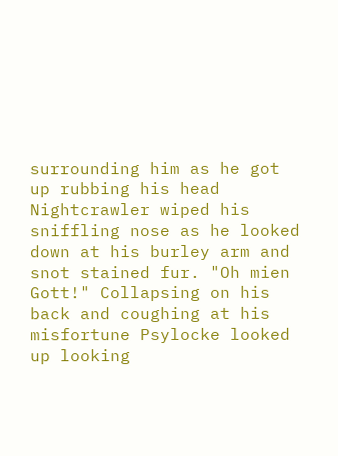surrounding him as he got up rubbing his head Nightcrawler wiped his sniffling nose as he looked down at his burley arm and snot stained fur. "Oh mien Gott!" Collapsing on his back and coughing at his misfortune Psylocke looked up looking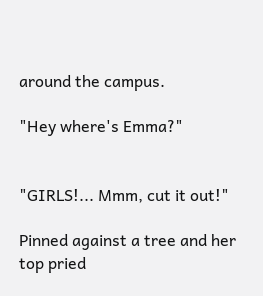around the campus.

"Hey where's Emma?"


"GIRLS!... Mmm, cut it out!"

Pinned against a tree and her top pried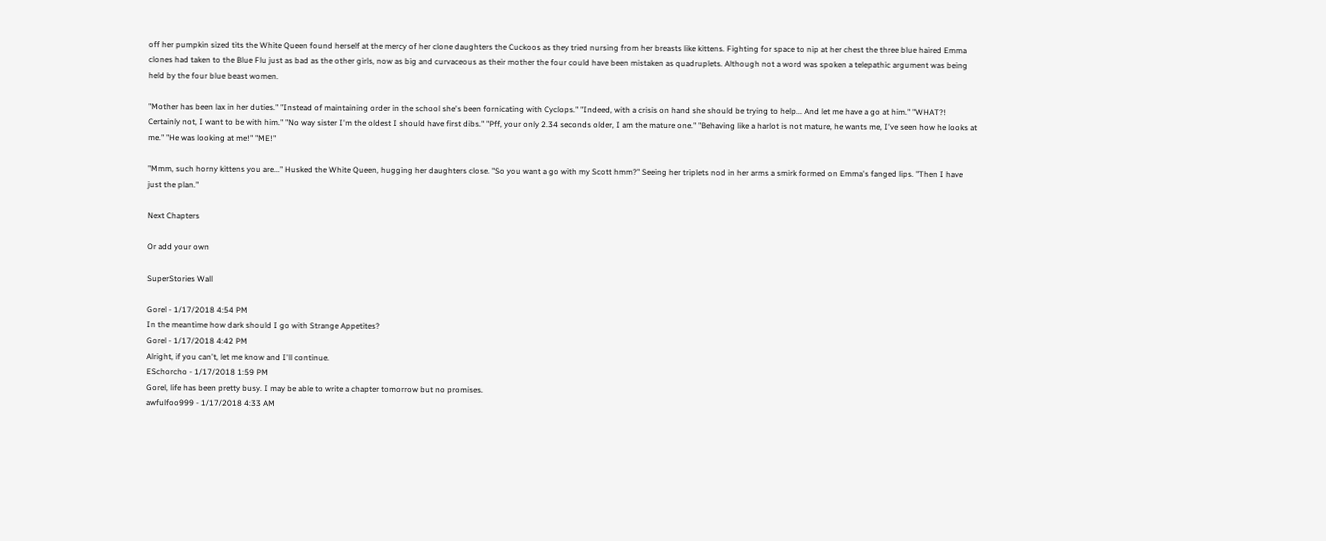off her pumpkin sized tits the White Queen found herself at the mercy of her clone daughters the Cuckoos as they tried nursing from her breasts like kittens. Fighting for space to nip at her chest the three blue haired Emma clones had taken to the Blue Flu just as bad as the other girls, now as big and curvaceous as their mother the four could have been mistaken as quadruplets. Although not a word was spoken a telepathic argument was being held by the four blue beast women.

"Mother has been lax in her duties." "Instead of maintaining order in the school she's been fornicating with Cyclops." "Indeed, with a crisis on hand she should be trying to help... And let me have a go at him." "WHAT?! Certainly not, I want to be with him." "No way sister I'm the oldest I should have first dibs." "Pff, your only 2.34 seconds older, I am the mature one." "Behaving like a harlot is not mature, he wants me, I've seen how he looks at me." "He was looking at me!" "ME!"

"Mmm, such horny kittens you are..." Husked the White Queen, hugging her daughters close. "So you want a go with my Scott hmm?" Seeing her triplets nod in her arms a smirk formed on Emma's fanged lips. "Then I have just the plan."

Next Chapters

Or add your own

SuperStories Wall

Gorel - 1/17/2018 4:54 PM
In the meantime how dark should I go with Strange Appetites?
Gorel - 1/17/2018 4:42 PM
Alright, if you can't, let me know and I'll continue.
ESchorcho - 1/17/2018 1:59 PM
Gorel, life has been pretty busy. I may be able to write a chapter tomorrow but no promises.
awfulfoo999 - 1/17/2018 4:33 AM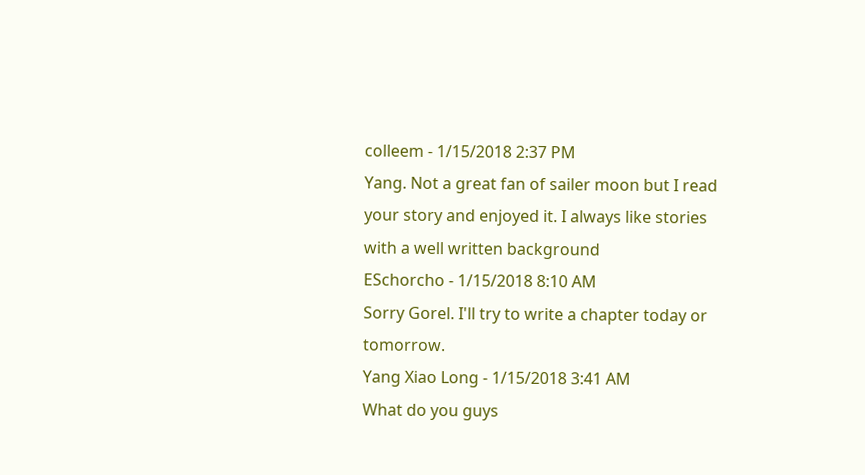colleem - 1/15/2018 2:37 PM
Yang. Not a great fan of sailer moon but I read your story and enjoyed it. I always like stories with a well written background
ESchorcho - 1/15/2018 8:10 AM
Sorry Gorel. I'll try to write a chapter today or tomorrow.
Yang Xiao Long - 1/15/2018 3:41 AM
What do you guys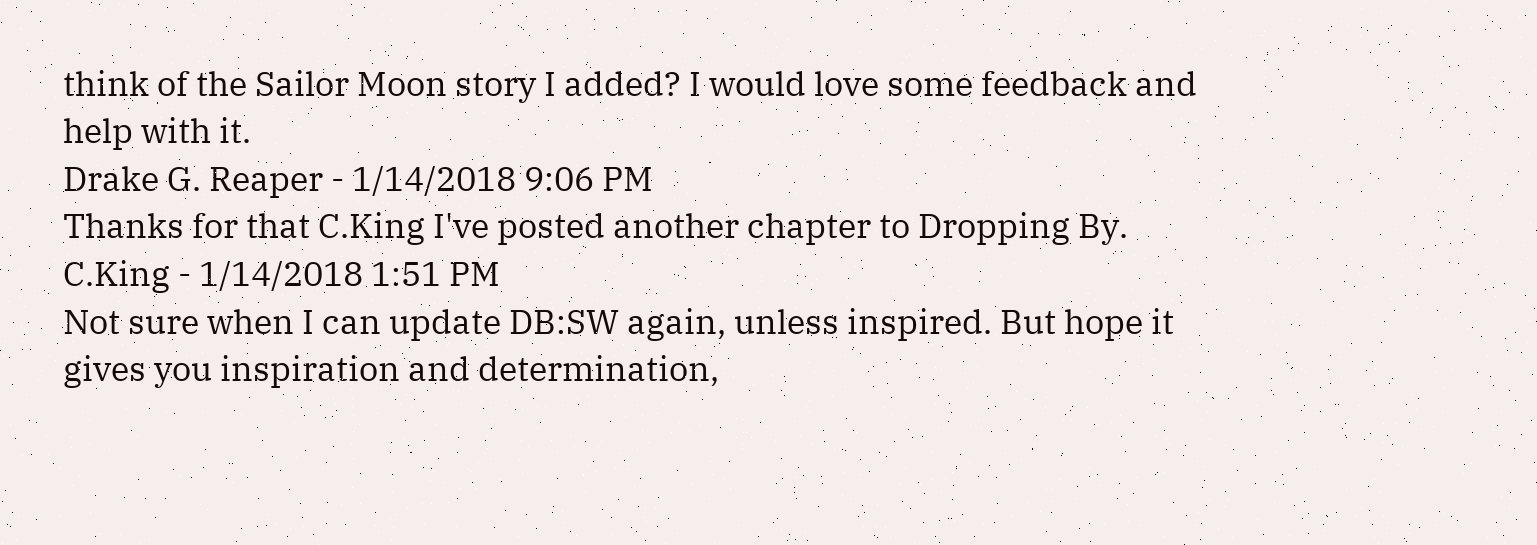think of the Sailor Moon story I added? I would love some feedback and help with it.
Drake G. Reaper - 1/14/2018 9:06 PM
Thanks for that C.King I've posted another chapter to Dropping By.
C.King - 1/14/2018 1:51 PM
Not sure when I can update DB:SW again, unless inspired. But hope it gives you inspiration and determination,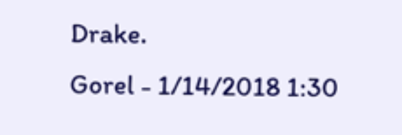Drake.
Gorel - 1/14/2018 1:30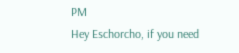PM
Hey Eschorcho, if you need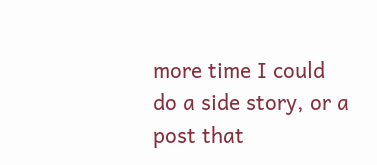more time I could do a side story, or a post that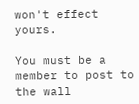won't effect yours.

You must be a member to post to the wall